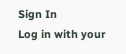Sign In
Log in with your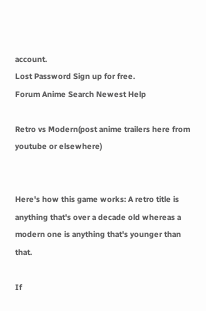account.
Lost Password Sign up for free.
Forum Anime Search Newest Help

Retro vs Modern(post anime trailers here from youtube or elsewhere)


Here's how this game works: A retro title is anything that's over a decade old whereas a modern one is anything that's younger than that.

If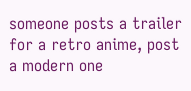someone posts a trailer for a retro anime, post a modern one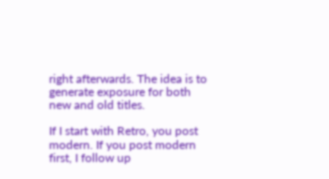right afterwards. The idea is to generate exposure for both new and old titles.

If I start with Retro, you post modern. If you post modern first, I follow up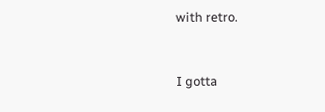with retro.


I gotta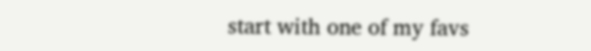start with one of my favs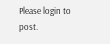Please login to post.